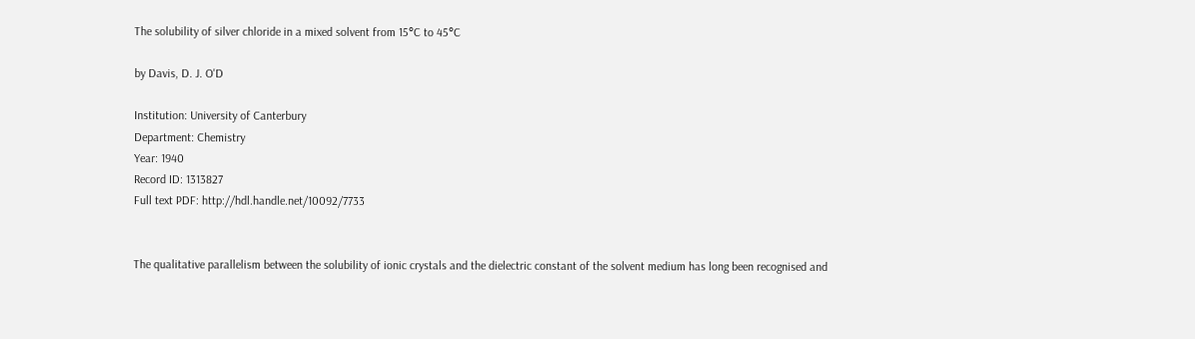The solubility of silver chloride in a mixed solvent from 15°C to 45°C

by Davis, D. J. O'D

Institution: University of Canterbury
Department: Chemistry
Year: 1940
Record ID: 1313827
Full text PDF: http://hdl.handle.net/10092/7733


The qualitative parallelism between the solubility of ionic crystals and the dielectric constant of the solvent medium has long been recognised and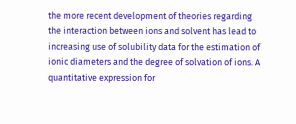the more recent development of theories regarding the interaction between ions and solvent has lead to increasing use of solubility data for the estimation of ionic diameters and the degree of solvation of ions. A quantitative expression for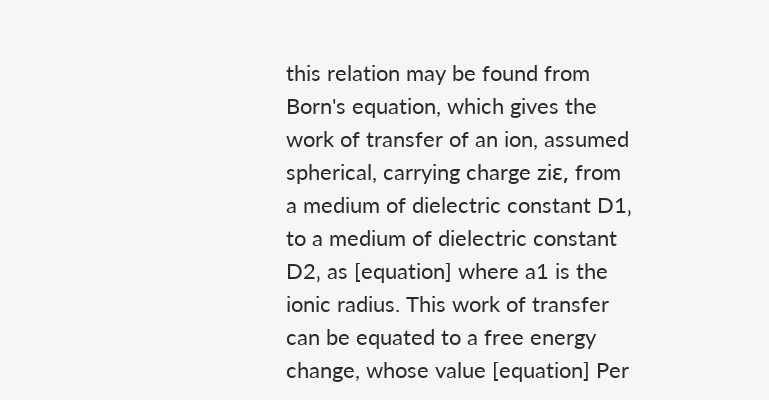this relation may be found from Born's equation, which gives the work of transfer of an ion, assumed spherical, carrying charge ziε, from a medium of dielectric constant D1‚ to a medium of dielectric constant D2‚ as [equation] where a1 is the ionic radius. This work of transfer can be equated to a free energy change, whose value [equation] Per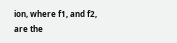ion, where f1‚ and f2‚ are the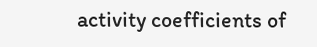activity coefficients of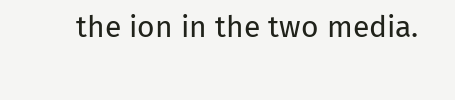the ion in the two media.